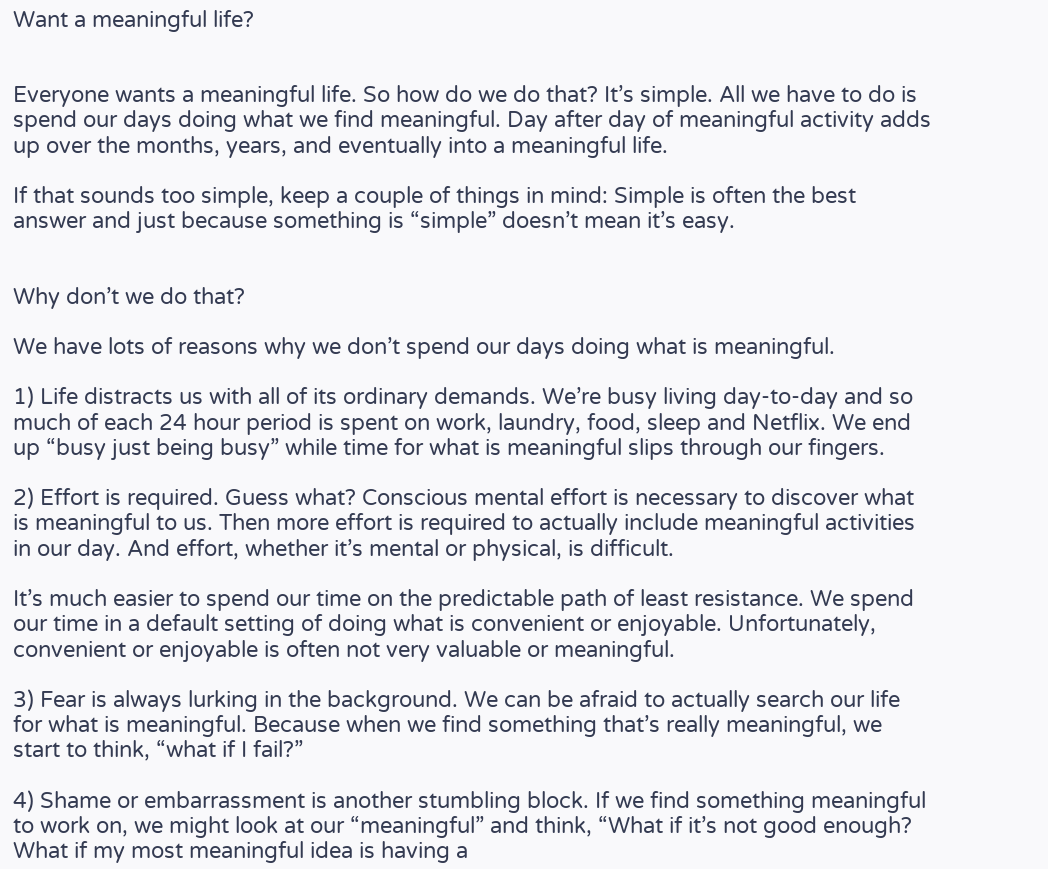Want a meaningful life?


Everyone wants a meaningful life. So how do we do that? It’s simple. All we have to do is spend our days doing what we find meaningful. Day after day of meaningful activity adds up over the months, years, and eventually into a meaningful life.

If that sounds too simple, keep a couple of things in mind: Simple is often the best answer and just because something is “simple” doesn’t mean it’s easy.


Why don’t we do that?

We have lots of reasons why we don’t spend our days doing what is meaningful.

1) Life distracts us with all of its ordinary demands. We’re busy living day-to-day and so much of each 24 hour period is spent on work, laundry, food, sleep and Netflix. We end up “busy just being busy” while time for what is meaningful slips through our fingers.

2) Effort is required. Guess what? Conscious mental effort is necessary to discover what is meaningful to us. Then more effort is required to actually include meaningful activities in our day. And effort, whether it’s mental or physical, is difficult.

It’s much easier to spend our time on the predictable path of least resistance. We spend our time in a default setting of doing what is convenient or enjoyable. Unfortunately, convenient or enjoyable is often not very valuable or meaningful.

3) Fear is always lurking in the background. We can be afraid to actually search our life for what is meaningful. Because when we find something that’s really meaningful, we start to think, “what if I fail?”

4) Shame or embarrassment is another stumbling block. If we find something meaningful to work on, we might look at our “meaningful” and think, “What if it’s not good enough? What if my most meaningful idea is having a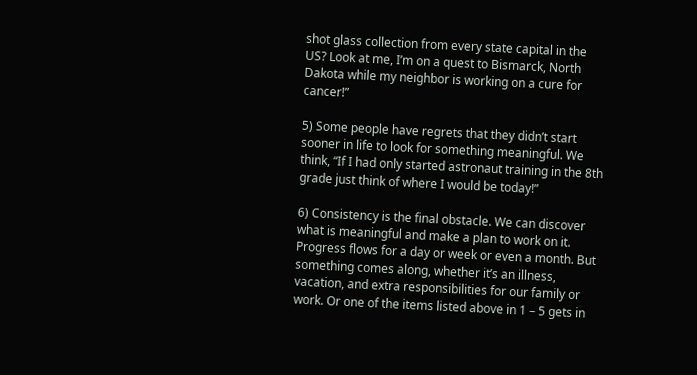shot glass collection from every state capital in the US? Look at me, I’m on a quest to Bismarck, North Dakota while my neighbor is working on a cure for cancer!”

5) Some people have regrets that they didn’t start sooner in life to look for something meaningful. We think, “If I had only started astronaut training in the 8th grade just think of where I would be today!”

6) Consistency is the final obstacle. We can discover what is meaningful and make a plan to work on it. Progress flows for a day or week or even a month. But something comes along, whether it’s an illness, vacation, and extra responsibilities for our family or work. Or one of the items listed above in 1 – 5 gets in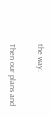the way.

Then our plans and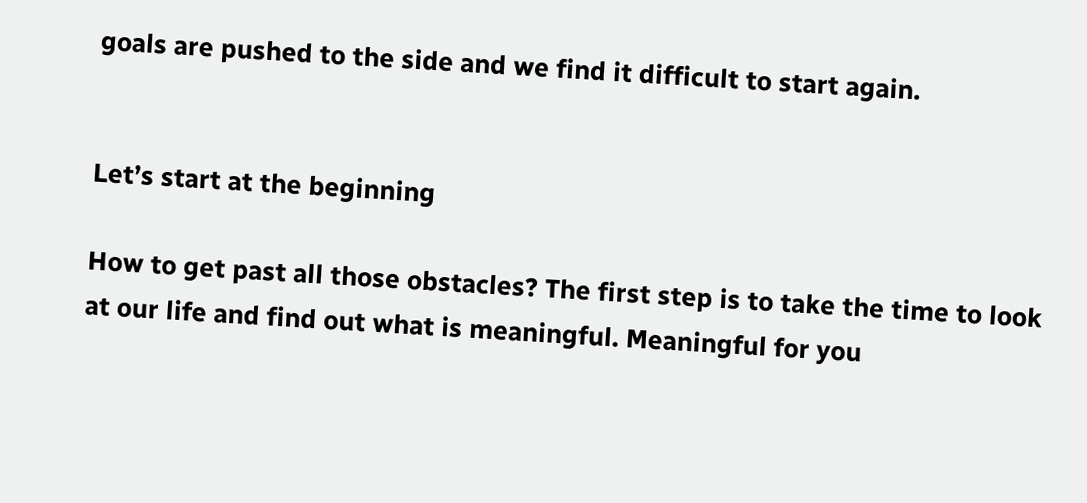goals are pushed to the side and we find it difficult to start again.


Let’s start at the beginning

How to get past all those obstacles? The first step is to take the time to look at our life and find out what is meaningful. Meaningful for you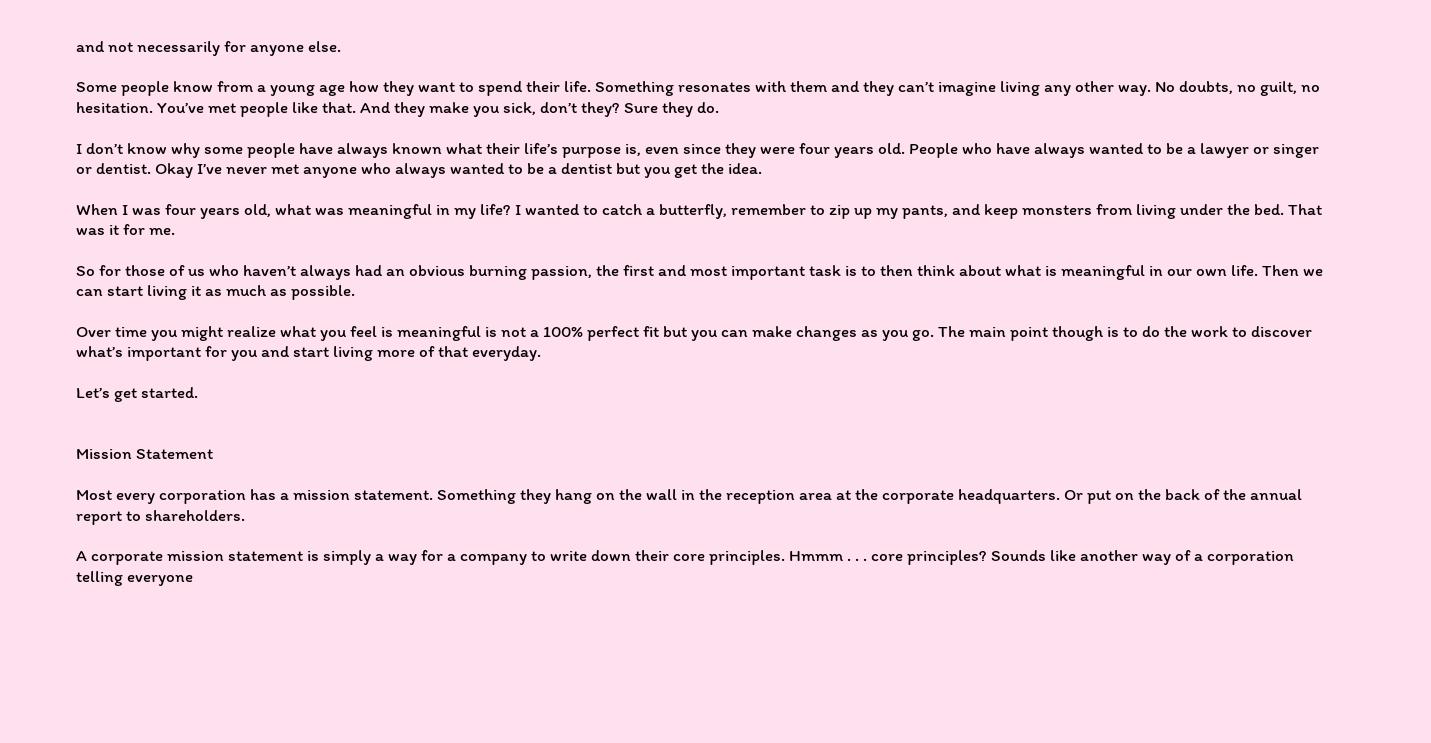and not necessarily for anyone else.

Some people know from a young age how they want to spend their life. Something resonates with them and they can’t imagine living any other way. No doubts, no guilt, no hesitation. You’ve met people like that. And they make you sick, don’t they? Sure they do.

I don’t know why some people have always known what their life’s purpose is, even since they were four years old. People who have always wanted to be a lawyer or singer or dentist. Okay I’ve never met anyone who always wanted to be a dentist but you get the idea.

When I was four years old, what was meaningful in my life? I wanted to catch a butterfly, remember to zip up my pants, and keep monsters from living under the bed. That was it for me.

So for those of us who haven’t always had an obvious burning passion, the first and most important task is to then think about what is meaningful in our own life. Then we can start living it as much as possible.

Over time you might realize what you feel is meaningful is not a 100% perfect fit but you can make changes as you go. The main point though is to do the work to discover what’s important for you and start living more of that everyday.

Let’s get started.


Mission Statement

Most every corporation has a mission statement. Something they hang on the wall in the reception area at the corporate headquarters. Or put on the back of the annual report to shareholders.

A corporate mission statement is simply a way for a company to write down their core principles. Hmmm . . . core principles? Sounds like another way of a corporation telling everyone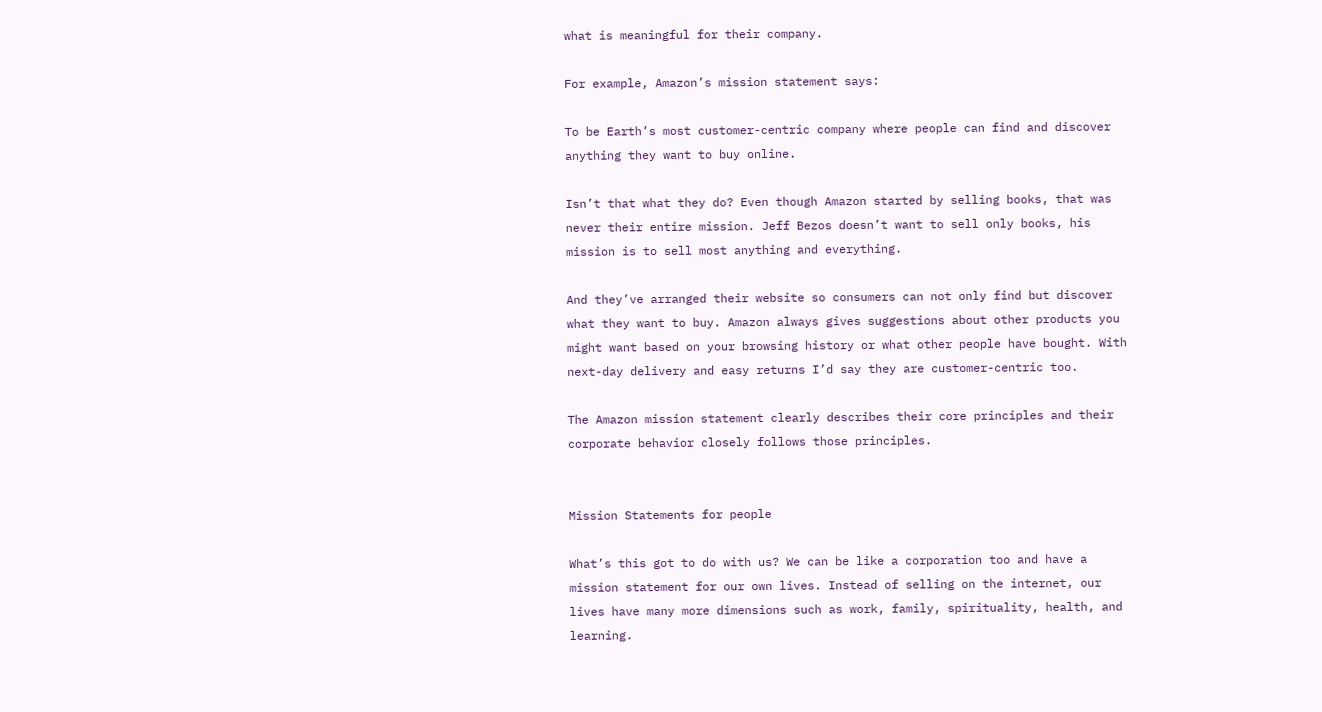what is meaningful for their company.

For example, Amazon’s mission statement says:

To be Earth’s most customer-centric company where people can find and discover anything they want to buy online.

Isn’t that what they do? Even though Amazon started by selling books, that was never their entire mission. Jeff Bezos doesn’t want to sell only books, his mission is to sell most anything and everything.

And they’ve arranged their website so consumers can not only find but discover what they want to buy. Amazon always gives suggestions about other products you might want based on your browsing history or what other people have bought. With next-day delivery and easy returns I’d say they are customer-centric too.

The Amazon mission statement clearly describes their core principles and their corporate behavior closely follows those principles.


Mission Statements for people

What’s this got to do with us? We can be like a corporation too and have a mission statement for our own lives. Instead of selling on the internet, our lives have many more dimensions such as work, family, spirituality, health, and learning.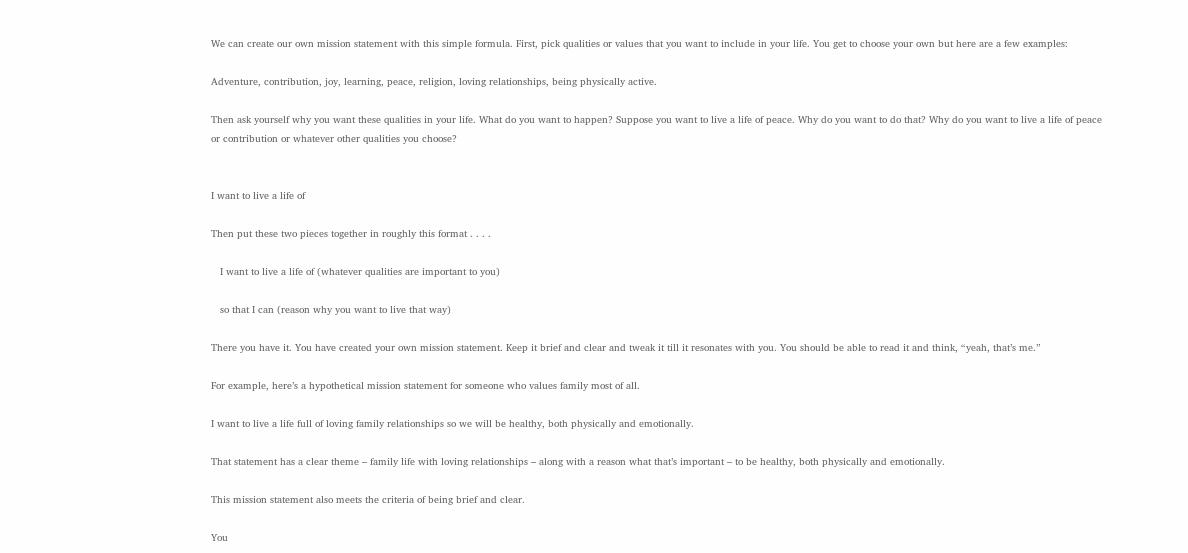We can create our own mission statement with this simple formula. First, pick qualities or values that you want to include in your life. You get to choose your own but here are a few examples:

Adventure, contribution, joy, learning, peace, religion, loving relationships, being physically active.

Then ask yourself why you want these qualities in your life. What do you want to happen? Suppose you want to live a life of peace. Why do you want to do that? Why do you want to live a life of peace or contribution or whatever other qualities you choose?


I want to live a life of

Then put these two pieces together in roughly this format . . . .

   I want to live a life of (whatever qualities are important to you)

   so that I can (reason why you want to live that way)

There you have it. You have created your own mission statement. Keep it brief and clear and tweak it till it resonates with you. You should be able to read it and think, “yeah, that’s me.”

For example, here’s a hypothetical mission statement for someone who values family most of all.

I want to live a life full of loving family relationships so we will be healthy, both physically and emotionally.

That statement has a clear theme – family life with loving relationships – along with a reason what that’s important – to be healthy, both physically and emotionally.

This mission statement also meets the criteria of being brief and clear.

You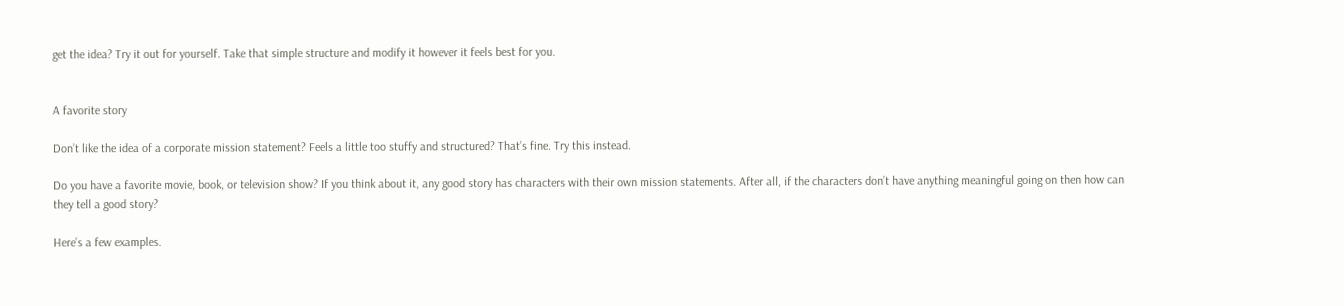get the idea? Try it out for yourself. Take that simple structure and modify it however it feels best for you.


A favorite story

Don’t like the idea of a corporate mission statement? Feels a little too stuffy and structured? That’s fine. Try this instead.

Do you have a favorite movie, book, or television show? If you think about it, any good story has characters with their own mission statements. After all, if the characters don’t have anything meaningful going on then how can they tell a good story?

Here’s a few examples.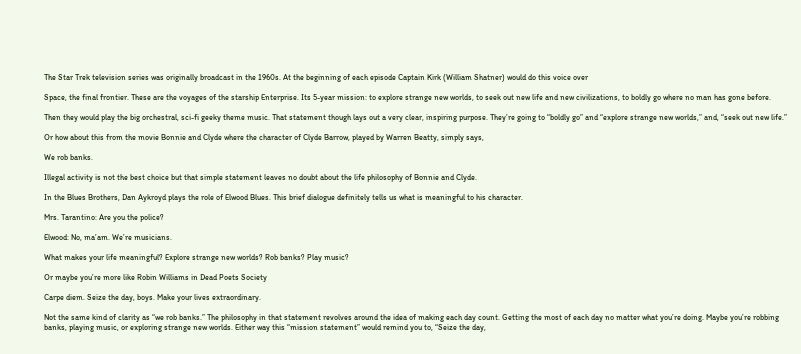The Star Trek television series was originally broadcast in the 1960s. At the beginning of each episode Captain Kirk (William Shatner) would do this voice over

Space, the final frontier. These are the voyages of the starship Enterprise. Its 5-year mission: to explore strange new worlds, to seek out new life and new civilizations, to boldly go where no man has gone before.

Then they would play the big orchestral, sci-fi geeky theme music. That statement though lays out a very clear, inspiring purpose. They’re going to “boldly go” and “explore strange new worlds,” and, “seek out new life.”

Or how about this from the movie Bonnie and Clyde where the character of Clyde Barrow, played by Warren Beatty, simply says,

We rob banks.

Illegal activity is not the best choice but that simple statement leaves no doubt about the life philosophy of Bonnie and Clyde.

In the Blues Brothers, Dan Aykroyd plays the role of Elwood Blues. This brief dialogue definitely tells us what is meaningful to his character.

Mrs. Tarantino: Are you the police?

Elwood: No, ma’am. We’re musicians.

What makes your life meaningful? Explore strange new worlds? Rob banks? Play music?

Or maybe you’re more like Robin Williams in Dead Poets Society

Carpe diem. Seize the day, boys. Make your lives extraordinary.

Not the same kind of clarity as “we rob banks.” The philosophy in that statement revolves around the idea of making each day count. Getting the most of each day no matter what you’re doing. Maybe you’re robbing banks, playing music, or exploring strange new worlds. Either way this “mission statement” would remind you to, “Seize the day,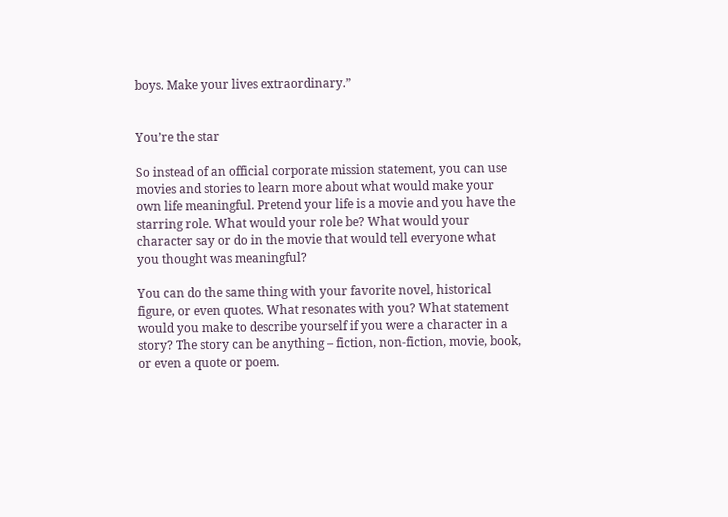boys. Make your lives extraordinary.”


You’re the star

So instead of an official corporate mission statement, you can use movies and stories to learn more about what would make your own life meaningful. Pretend your life is a movie and you have the starring role. What would your role be? What would your character say or do in the movie that would tell everyone what you thought was meaningful?

You can do the same thing with your favorite novel, historical figure, or even quotes. What resonates with you? What statement would you make to describe yourself if you were a character in a story? The story can be anything – fiction, non-fiction, movie, book, or even a quote or poem.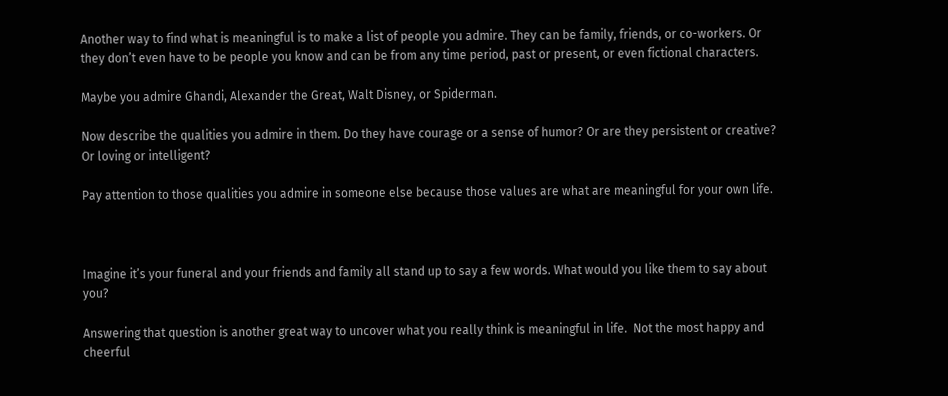Another way to find what is meaningful is to make a list of people you admire. They can be family, friends, or co-workers. Or they don’t even have to be people you know and can be from any time period, past or present, or even fictional characters.

Maybe you admire Ghandi, Alexander the Great, Walt Disney, or Spiderman.

Now describe the qualities you admire in them. Do they have courage or a sense of humor? Or are they persistent or creative? Or loving or intelligent?

Pay attention to those qualities you admire in someone else because those values are what are meaningful for your own life.



Imagine it’s your funeral and your friends and family all stand up to say a few words. What would you like them to say about you?

Answering that question is another great way to uncover what you really think is meaningful in life.  Not the most happy and cheerful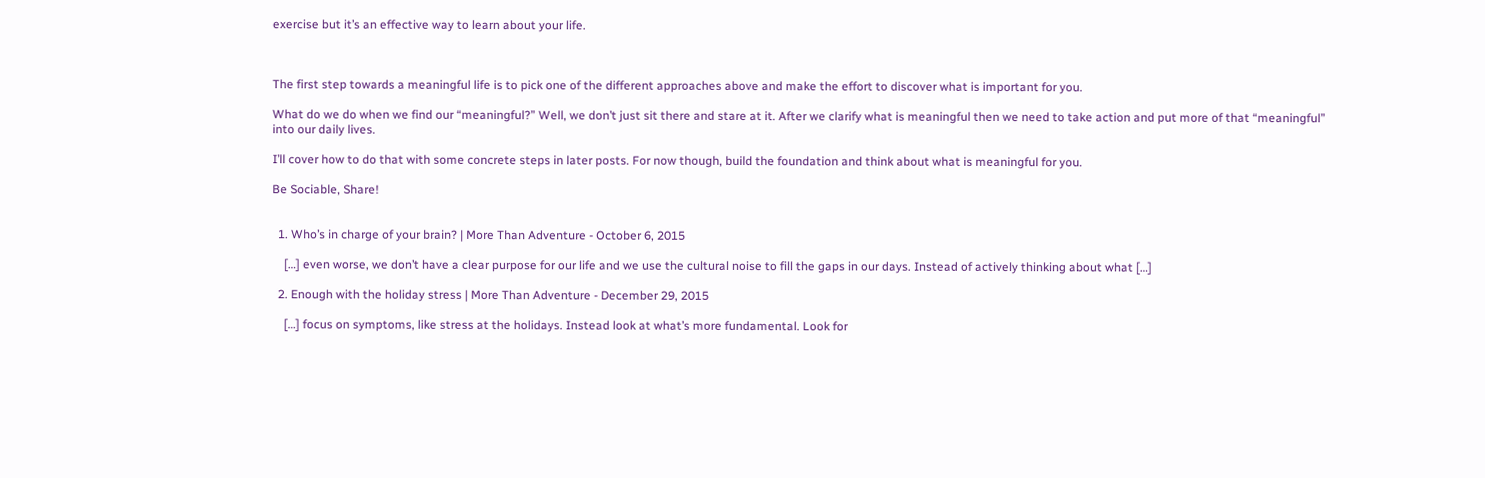exercise but it’s an effective way to learn about your life.



The first step towards a meaningful life is to pick one of the different approaches above and make the effort to discover what is important for you.

What do we do when we find our “meaningful?” Well, we don’t just sit there and stare at it. After we clarify what is meaningful then we need to take action and put more of that “meaningful” into our daily lives.

I’ll cover how to do that with some concrete steps in later posts. For now though, build the foundation and think about what is meaningful for you.

Be Sociable, Share!


  1. Who’s in charge of your brain? | More Than Adventure - October 6, 2015

    […] even worse, we don’t have a clear purpose for our life and we use the cultural noise to fill the gaps in our days. Instead of actively thinking about what […]

  2. Enough with the holiday stress | More Than Adventure - December 29, 2015

    […] focus on symptoms, like stress at the holidays. Instead look at what’s more fundamental. Look for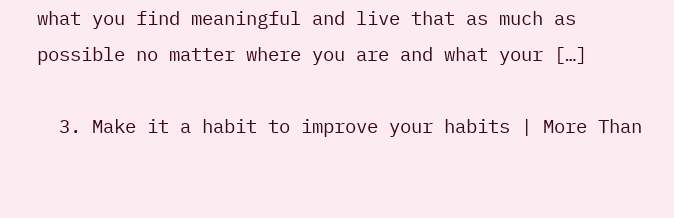what you find meaningful and live that as much as possible no matter where you are and what your […]

  3. Make it a habit to improve your habits | More Than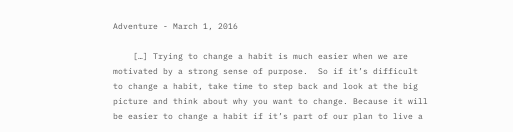Adventure - March 1, 2016

    […] Trying to change a habit is much easier when we are motivated by a strong sense of purpose.  So if it’s difficult to change a habit, take time to step back and look at the big picture and think about why you want to change. Because it will be easier to change a habit if it’s part of our plan to live a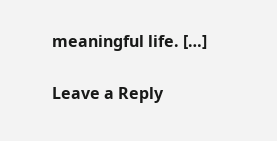meaningful life. […]

Leave a Reply